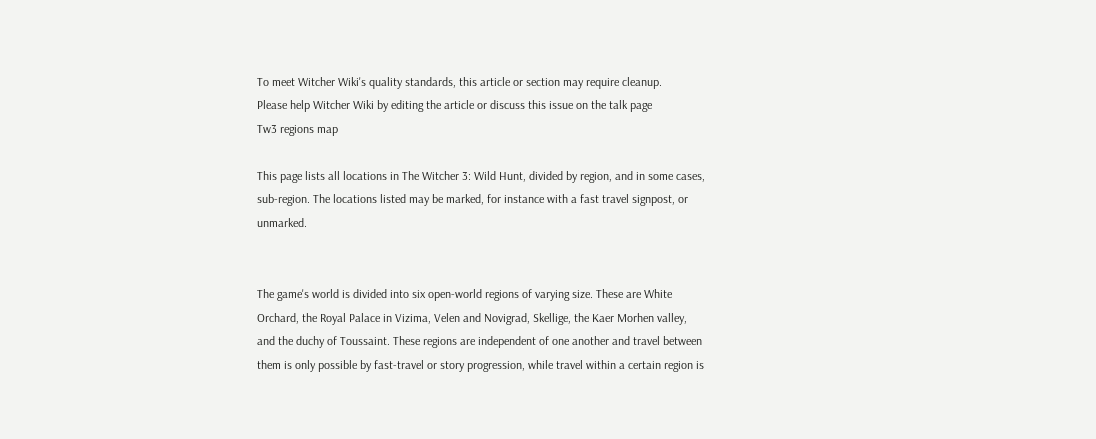To meet Witcher Wiki's quality standards, this article or section may require cleanup.
Please help Witcher Wiki by editing the article or discuss this issue on the talk page
Tw3 regions map

This page lists all locations in The Witcher 3: Wild Hunt, divided by region, and in some cases, sub-region. The locations listed may be marked, for instance with a fast travel signpost, or unmarked.


The game's world is divided into six open-world regions of varying size. These are White Orchard, the Royal Palace in Vizima, Velen and Novigrad, Skellige, the Kaer Morhen valley, and the duchy of Toussaint. These regions are independent of one another and travel between them is only possible by fast-travel or story progression, while travel within a certain region is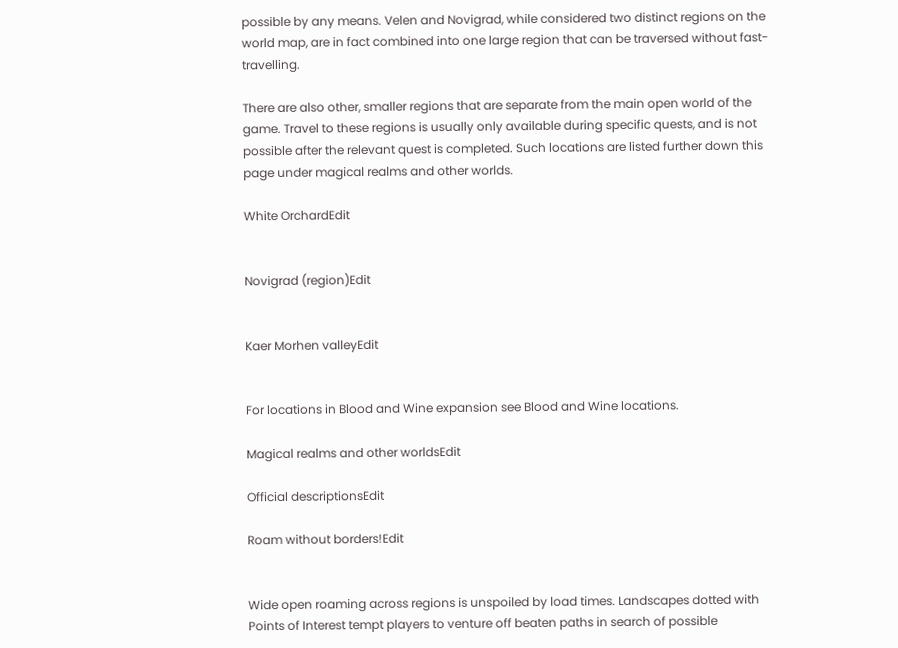possible by any means. Velen and Novigrad, while considered two distinct regions on the world map, are in fact combined into one large region that can be traversed without fast-travelling.

There are also other, smaller regions that are separate from the main open world of the game. Travel to these regions is usually only available during specific quests, and is not possible after the relevant quest is completed. Such locations are listed further down this page under magical realms and other worlds.

White OrchardEdit


Novigrad (region)Edit


Kaer Morhen valleyEdit


For locations in Blood and Wine expansion see Blood and Wine locations.

Magical realms and other worldsEdit

Official descriptionsEdit

Roam without borders!Edit


Wide open roaming across regions is unspoiled by load times. Landscapes dotted with Points of Interest tempt players to venture off beaten paths in search of possible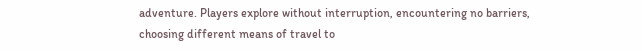adventure. Players explore without interruption, encountering no barriers, choosing different means of travel to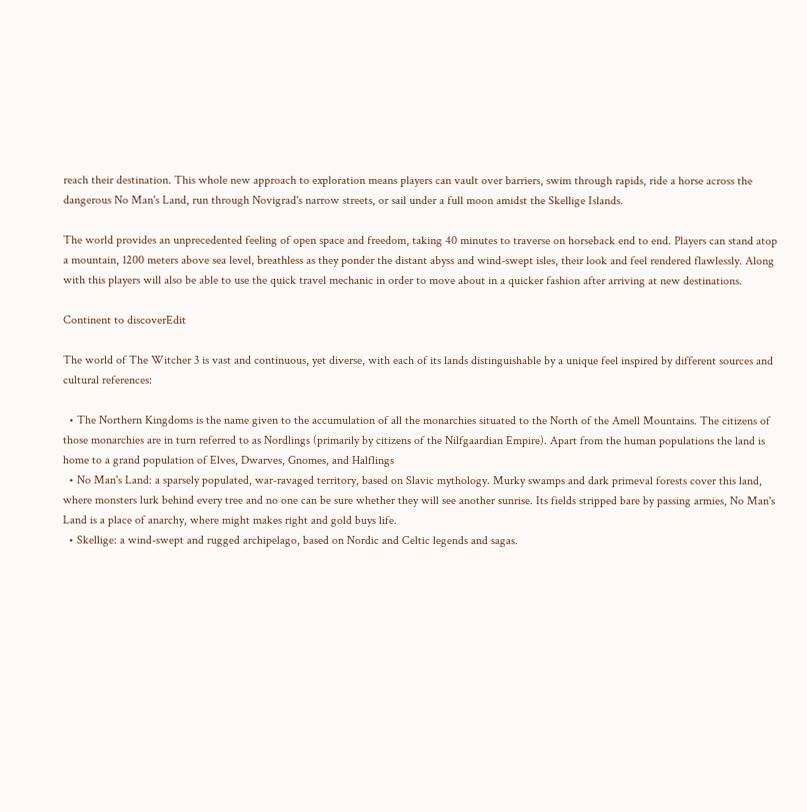reach their destination. This whole new approach to exploration means players can vault over barriers, swim through rapids, ride a horse across the dangerous No Man's Land, run through Novigrad's narrow streets, or sail under a full moon amidst the Skellige Islands.

The world provides an unprecedented feeling of open space and freedom, taking 40 minutes to traverse on horseback end to end. Players can stand atop a mountain, 1200 meters above sea level, breathless as they ponder the distant abyss and wind-swept isles, their look and feel rendered flawlessly. Along with this players will also be able to use the quick travel mechanic in order to move about in a quicker fashion after arriving at new destinations.

Continent to discoverEdit

The world of The Witcher 3 is vast and continuous, yet diverse, with each of its lands distinguishable by a unique feel inspired by different sources and cultural references:

  • The Northern Kingdoms is the name given to the accumulation of all the monarchies situated to the North of the Amell Mountains. The citizens of those monarchies are in turn referred to as Nordlings (primarily by citizens of the Nilfgaardian Empire). Apart from the human populations the land is home to a grand population of Elves, Dwarves, Gnomes, and Halflings
  • No Man's Land: a sparsely populated, war-ravaged territory, based on Slavic mythology. Murky swamps and dark primeval forests cover this land, where monsters lurk behind every tree and no one can be sure whether they will see another sunrise. Its fields stripped bare by passing armies, No Man's Land is a place of anarchy, where might makes right and gold buys life.
  • Skellige: a wind-swept and rugged archipelago, based on Nordic and Celtic legends and sagas.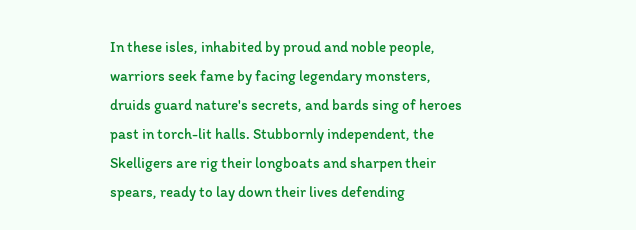In these isles, inhabited by proud and noble people, warriors seek fame by facing legendary monsters, druids guard nature's secrets, and bards sing of heroes past in torch-lit halls. Stubbornly independent, the Skelligers are rig their longboats and sharpen their spears, ready to lay down their lives defending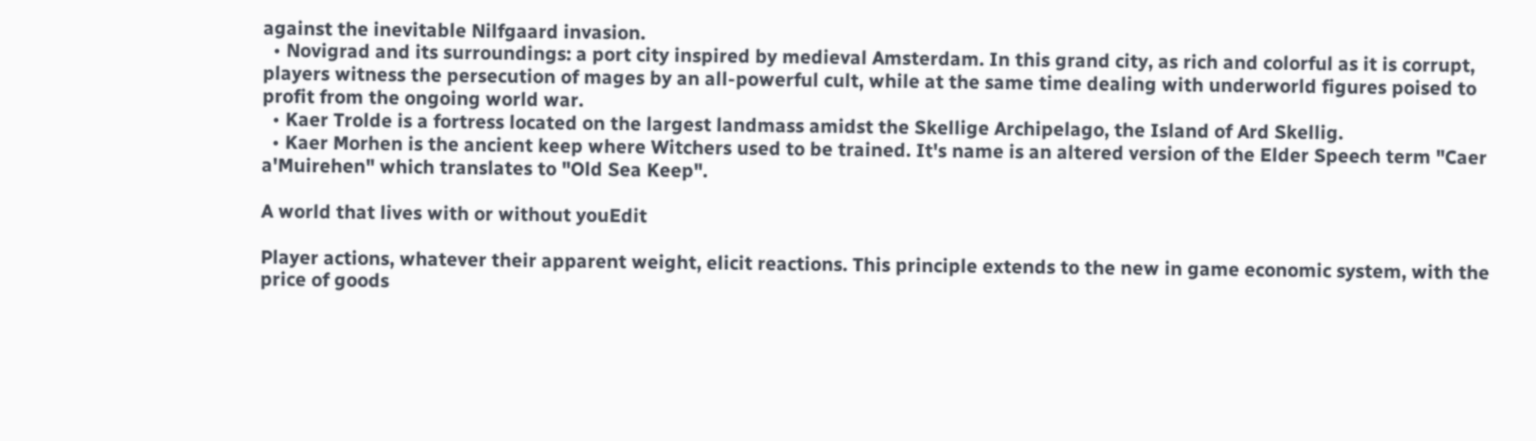against the inevitable Nilfgaard invasion.
  • Novigrad and its surroundings: a port city inspired by medieval Amsterdam. In this grand city, as rich and colorful as it is corrupt, players witness the persecution of mages by an all-powerful cult, while at the same time dealing with underworld figures poised to profit from the ongoing world war.
  • Kaer Trolde is a fortress located on the largest landmass amidst the Skellige Archipelago, the Island of Ard Skellig.
  • Kaer Morhen is the ancient keep where Witchers used to be trained. It's name is an altered version of the Elder Speech term "Caer a'Muirehen" which translates to "Old Sea Keep".

A world that lives with or without youEdit

Player actions, whatever their apparent weight, elicit reactions. This principle extends to the new in game economic system, with the price of goods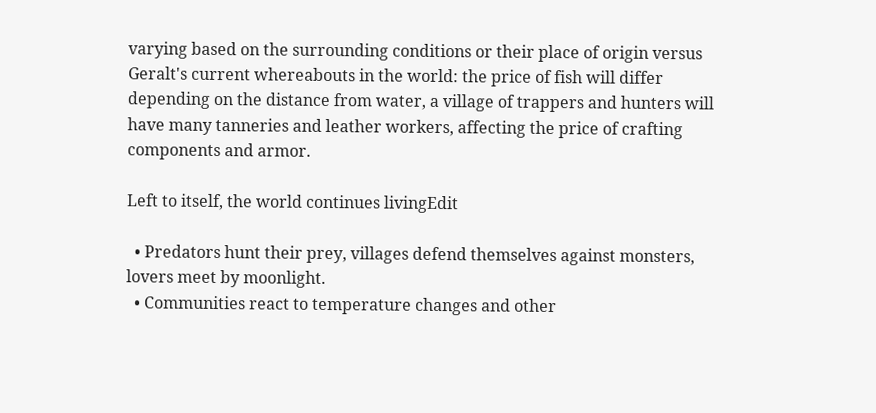varying based on the surrounding conditions or their place of origin versus Geralt's current whereabouts in the world: the price of fish will differ depending on the distance from water, a village of trappers and hunters will have many tanneries and leather workers, affecting the price of crafting components and armor.

Left to itself, the world continues livingEdit

  • Predators hunt their prey, villages defend themselves against monsters, lovers meet by moonlight.
  • Communities react to temperature changes and other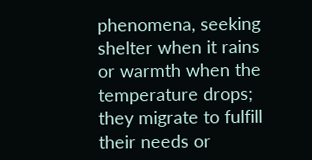phenomena, seeking shelter when it rains or warmth when the temperature drops; they migrate to fulfill their needs or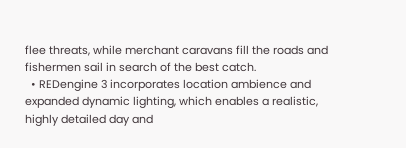flee threats, while merchant caravans fill the roads and fishermen sail in search of the best catch.
  • REDengine 3 incorporates location ambience and expanded dynamic lighting, which enables a realistic, highly detailed day and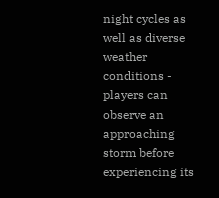night cycles as well as diverse weather conditions - players can observe an approaching storm before experiencing its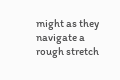might as they navigate a rough stretch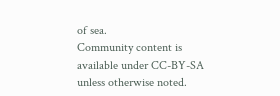of sea.
Community content is available under CC-BY-SA unless otherwise noted.